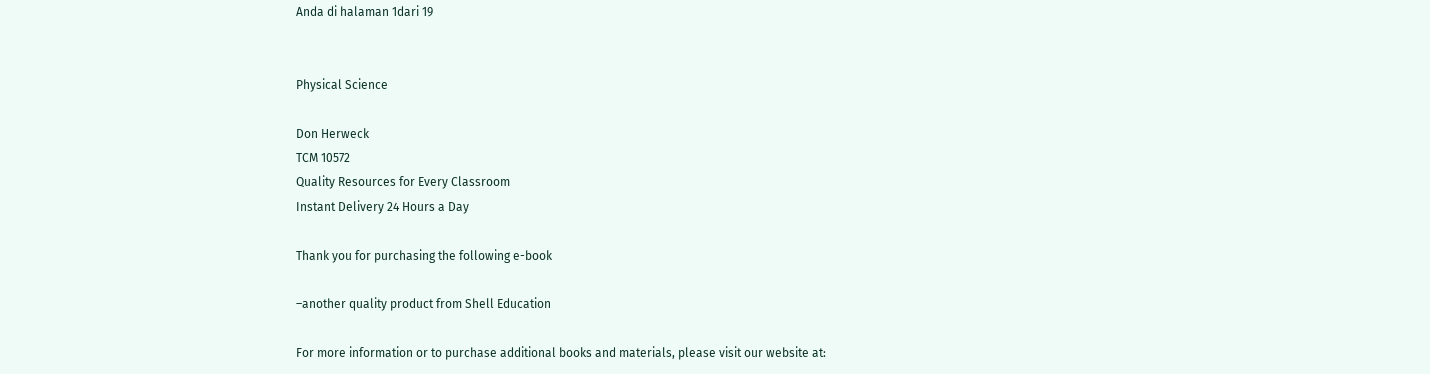Anda di halaman 1dari 19


Physical Science

Don Herweck
TCM 10572
Quality Resources for Every Classroom
Instant Delivery 24 Hours a Day

Thank you for purchasing the following e-book

–another quality product from Shell Education

For more information or to purchase additional books and materials, please visit our website at: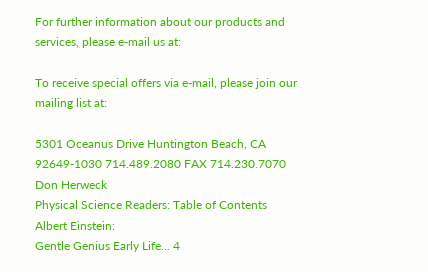For further information about our products and services, please e-mail us at:

To receive special offers via e-mail, please join our mailing list at:

5301 Oceanus Drive Huntington Beach, CA 92649-1030 714.489.2080 FAX 714.230.7070
Don Herweck
Physical Science Readers: Table of Contents
Albert Einstein:
Gentle Genius Early Life... 4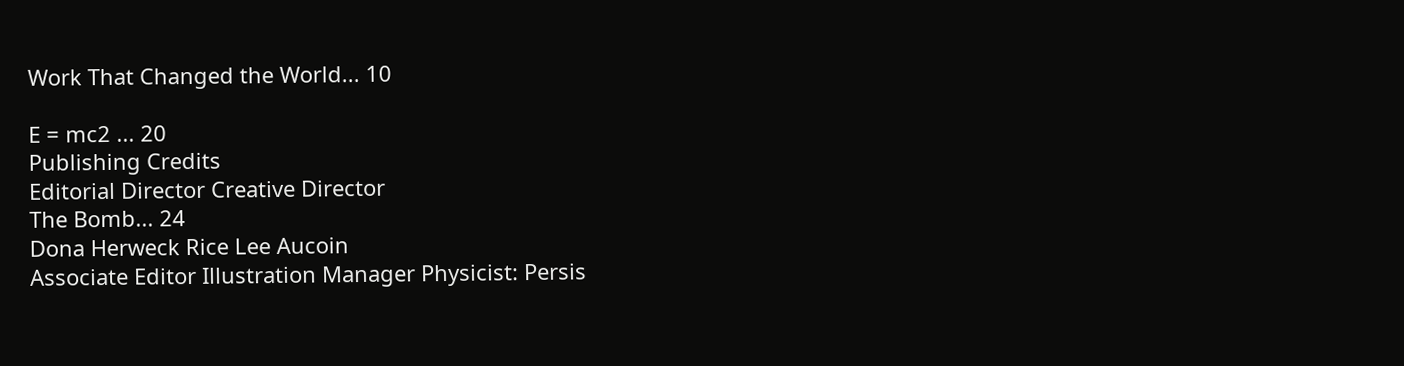Work That Changed the World... 10

E = mc2 ... 20
Publishing Credits
Editorial Director Creative Director
The Bomb... 24
Dona Herweck Rice Lee Aucoin
Associate Editor Illustration Manager Physicist: Persis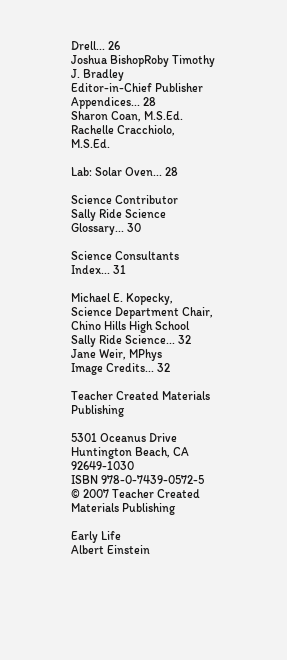Drell... 26
Joshua BishopRoby Timothy J. Bradley
Editor-in-Chief Publisher Appendices... 28
Sharon Coan, M.S.Ed. Rachelle Cracchiolo, M.S.Ed.

Lab: Solar Oven... 28

Science Contributor
Sally Ride Science
Glossary... 30

Science Consultants Index... 31

Michael E. Kopecky,
Science Department Chair,
Chino Hills High School Sally Ride Science... 32
Jane Weir, MPhys
Image Credits... 32

Teacher Created Materials Publishing

5301 Oceanus Drive
Huntington Beach, CA 92649-1030
ISBN 978-0-7439-0572-5
© 2007 Teacher Created Materials Publishing

Early Life
Albert Einstein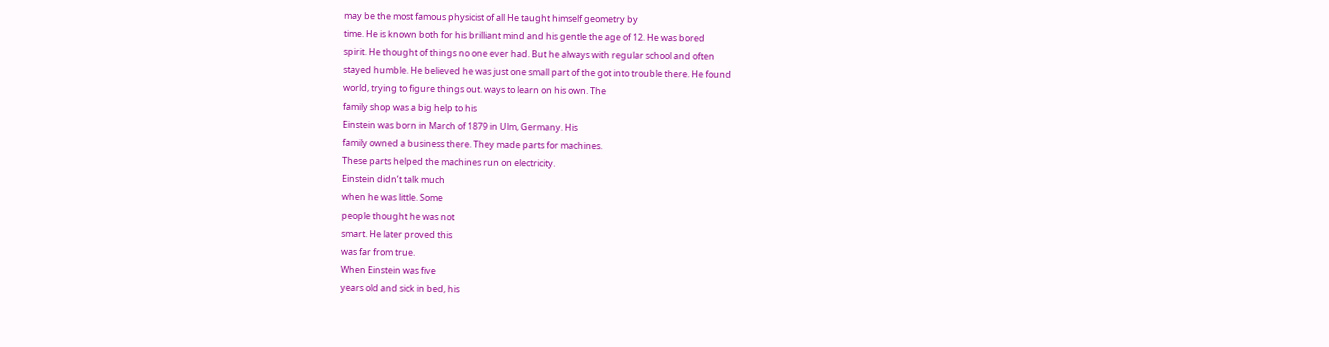may be the most famous physicist of all He taught himself geometry by
time. He is known both for his brilliant mind and his gentle the age of 12. He was bored
spirit. He thought of things no one ever had. But he always with regular school and often
stayed humble. He believed he was just one small part of the got into trouble there. He found
world, trying to figure things out. ways to learn on his own. The
family shop was a big help to his
Einstein was born in March of 1879 in Ulm, Germany. His
family owned a business there. They made parts for machines.
These parts helped the machines run on electricity.
Einstein didn’t talk much
when he was little. Some
people thought he was not
smart. He later proved this
was far from true.
When Einstein was five
years old and sick in bed, his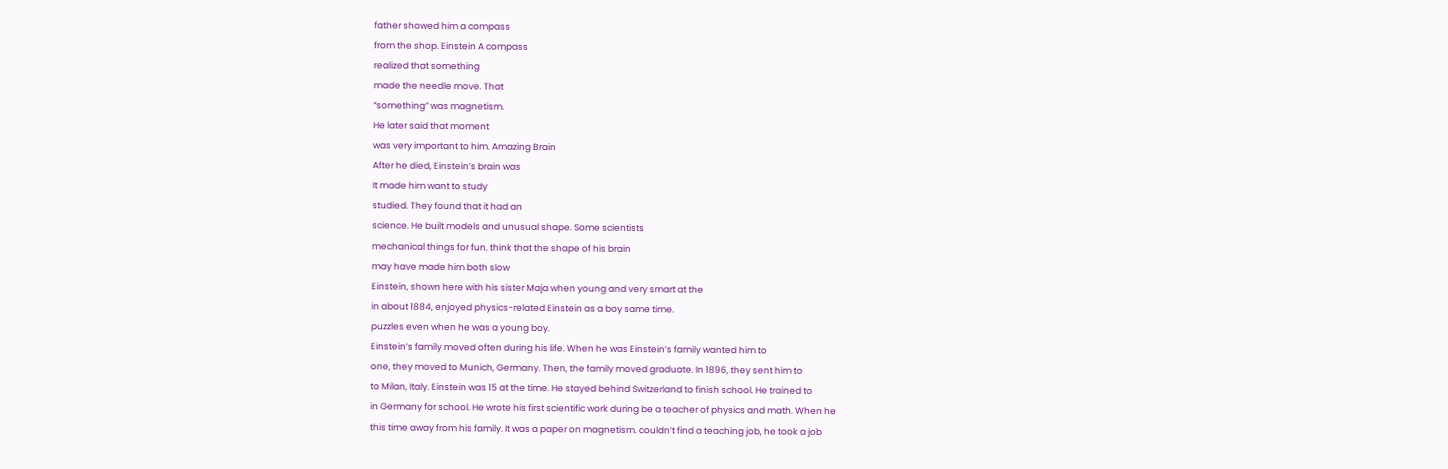father showed him a compass
from the shop. Einstein A compass
realized that something
made the needle move. That
“something” was magnetism.
He later said that moment
was very important to him. Amazing Brain
After he died, Einstein’s brain was
It made him want to study
studied. They found that it had an
science. He built models and unusual shape. Some scientists
mechanical things for fun. think that the shape of his brain
may have made him both slow
Einstein, shown here with his sister Maja when young and very smart at the
in about 1884, enjoyed physics-related Einstein as a boy same time.
puzzles even when he was a young boy.
Einstein’s family moved often during his life. When he was Einstein’s family wanted him to
one, they moved to Munich, Germany. Then, the family moved graduate. In 1896, they sent him to
to Milan, Italy. Einstein was 15 at the time. He stayed behind Switzerland to finish school. He trained to
in Germany for school. He wrote his first scientific work during be a teacher of physics and math. When he
this time away from his family. It was a paper on magnetism. couldn’t find a teaching job, he took a job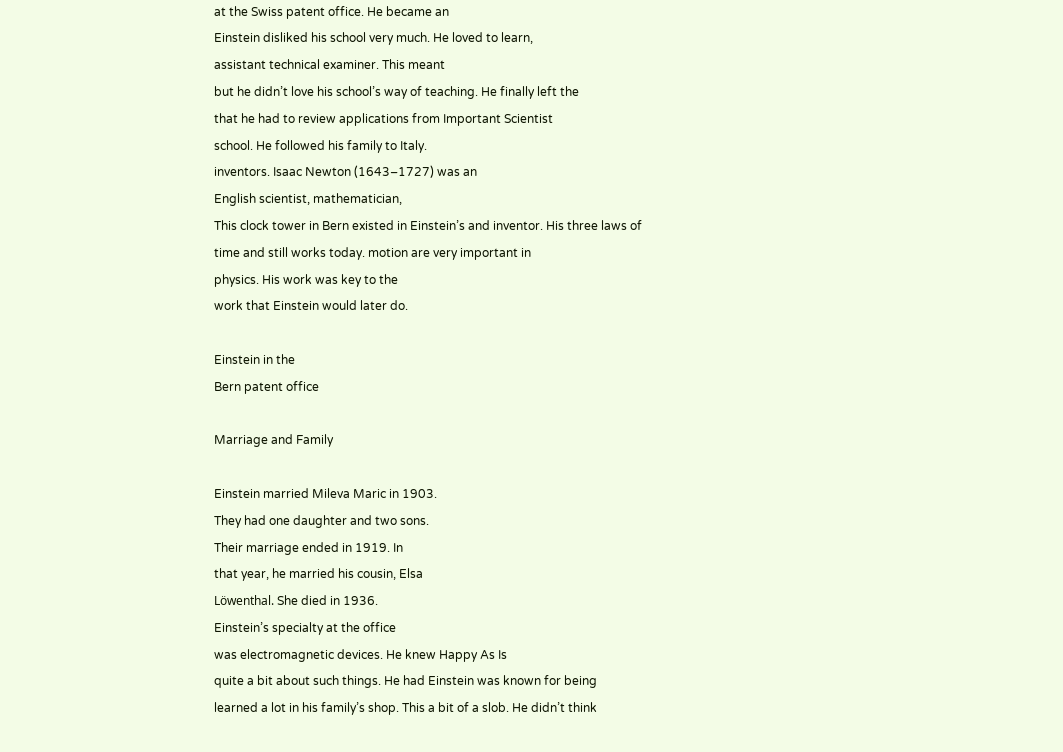at the Swiss patent office. He became an
Einstein disliked his school very much. He loved to learn,
assistant technical examiner. This meant
but he didn’t love his school’s way of teaching. He finally left the
that he had to review applications from Important Scientist
school. He followed his family to Italy.
inventors. Isaac Newton (1643–1727) was an
English scientist, mathematician,
This clock tower in Bern existed in Einstein’s and inventor. His three laws of
time and still works today. motion are very important in
physics. His work was key to the
work that Einstein would later do.

Einstein in the
Bern patent office

Marriage and Family

Einstein married Mileva Maric in 1903.
They had one daughter and two sons.
Their marriage ended in 1919. In
that year, he married his cousin, Elsa
Löwenthal. She died in 1936.
Einstein’s specialty at the office
was electromagnetic devices. He knew Happy As Is
quite a bit about such things. He had Einstein was known for being
learned a lot in his family’s shop. This a bit of a slob. He didn’t think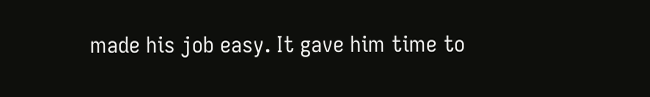made his job easy. It gave him time to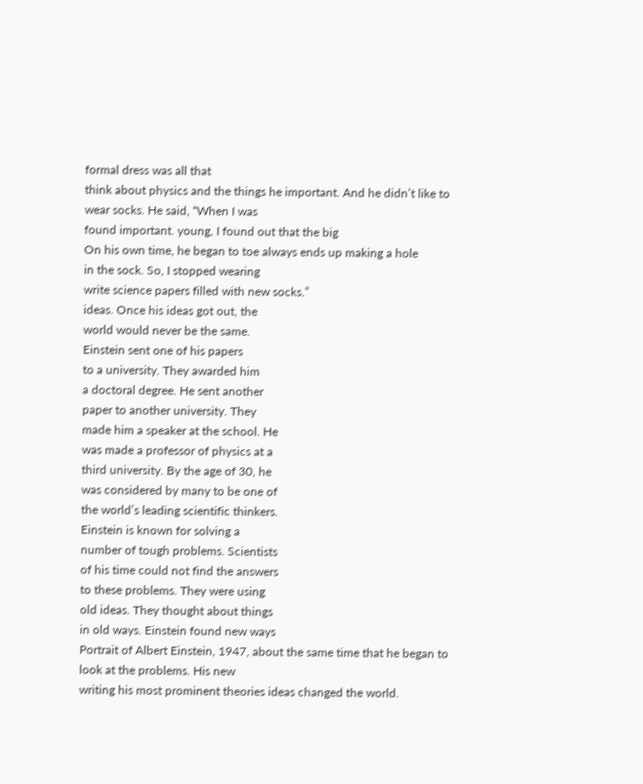formal dress was all that
think about physics and the things he important. And he didn’t like to
wear socks. He said, “When I was
found important. young, I found out that the big
On his own time, he began to toe always ends up making a hole
in the sock. So, I stopped wearing
write science papers filled with new socks.”
ideas. Once his ideas got out, the
world would never be the same.
Einstein sent one of his papers
to a university. They awarded him
a doctoral degree. He sent another
paper to another university. They
made him a speaker at the school. He
was made a professor of physics at a
third university. By the age of 30, he
was considered by many to be one of
the world’s leading scientific thinkers.
Einstein is known for solving a
number of tough problems. Scientists
of his time could not find the answers
to these problems. They were using
old ideas. They thought about things
in old ways. Einstein found new ways
Portrait of Albert Einstein, 1947, about the same time that he began to look at the problems. His new
writing his most prominent theories ideas changed the world.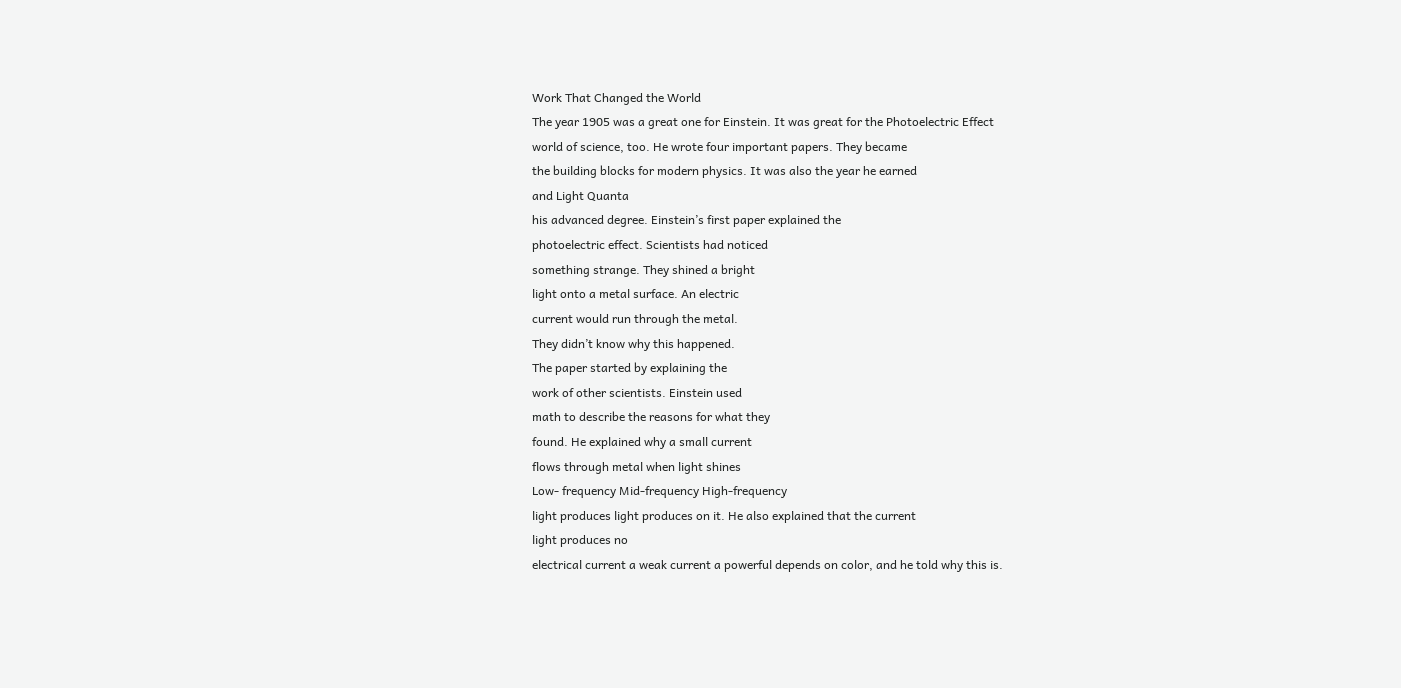Work That Changed the World
The year 1905 was a great one for Einstein. It was great for the Photoelectric Effect
world of science, too. He wrote four important papers. They became
the building blocks for modern physics. It was also the year he earned
and Light Quanta
his advanced degree. Einstein’s first paper explained the
photoelectric effect. Scientists had noticed
something strange. They shined a bright
light onto a metal surface. An electric
current would run through the metal.
They didn’t know why this happened.
The paper started by explaining the
work of other scientists. Einstein used
math to describe the reasons for what they
found. He explained why a small current
flows through metal when light shines
Low- frequency Mid-frequency High-frequency
light produces light produces on it. He also explained that the current
light produces no
electrical current a weak current a powerful depends on color, and he told why this is.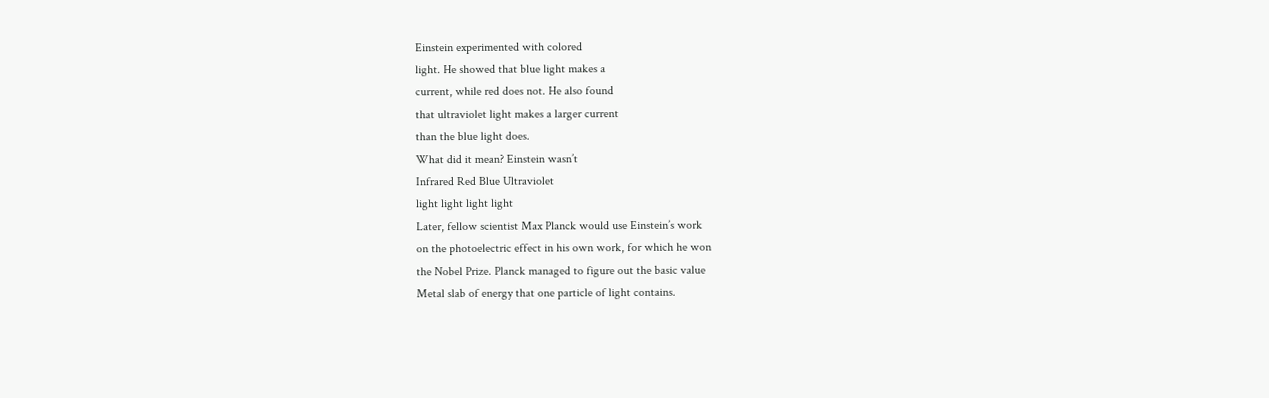Einstein experimented with colored
light. He showed that blue light makes a
current, while red does not. He also found
that ultraviolet light makes a larger current
than the blue light does.
What did it mean? Einstein wasn’t
Infrared Red Blue Ultraviolet
light light light light
Later, fellow scientist Max Planck would use Einstein’s work
on the photoelectric effect in his own work, for which he won
the Nobel Prize. Planck managed to figure out the basic value
Metal slab of energy that one particle of light contains.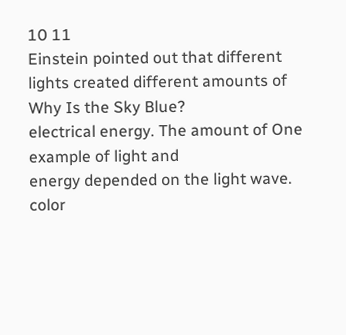10 11
Einstein pointed out that different
lights created different amounts of
Why Is the Sky Blue?
electrical energy. The amount of One example of light and
energy depended on the light wave. color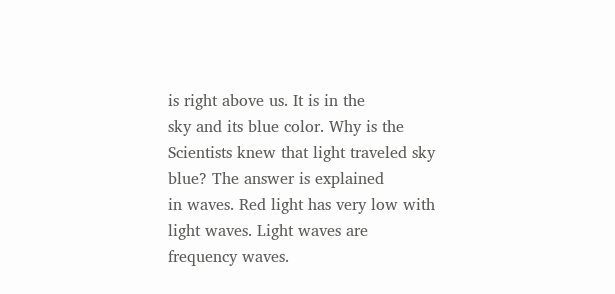is right above us. It is in the
sky and its blue color. Why is the
Scientists knew that light traveled sky blue? The answer is explained
in waves. Red light has very low with light waves. Light waves are
frequency waves.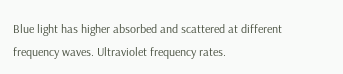Blue light has higher absorbed and scattered at different
frequency waves. Ultraviolet frequency rates.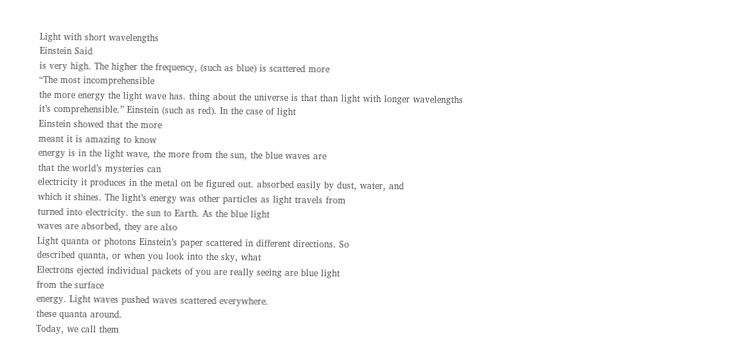Light with short wavelengths
Einstein Said
is very high. The higher the frequency, (such as blue) is scattered more
“The most incomprehensible
the more energy the light wave has. thing about the universe is that than light with longer wavelengths
it’s comprehensible.” Einstein (such as red). In the case of light
Einstein showed that the more
meant it is amazing to know
energy is in the light wave, the more from the sun, the blue waves are
that the world’s mysteries can
electricity it produces in the metal on be figured out. absorbed easily by dust, water, and
which it shines. The light’s energy was other particles as light travels from
turned into electricity. the sun to Earth. As the blue light
waves are absorbed, they are also
Light quanta or photons Einstein’s paper scattered in different directions. So
described quanta, or when you look into the sky, what
Electrons ejected individual packets of you are really seeing are blue light
from the surface
energy. Light waves pushed waves scattered everywhere.
these quanta around.
Today, we call them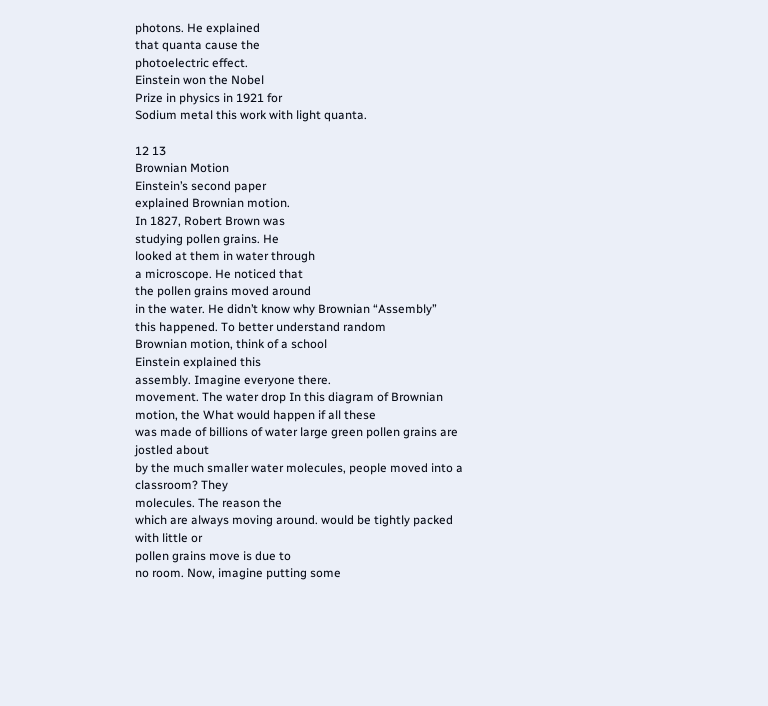photons. He explained
that quanta cause the
photoelectric effect.
Einstein won the Nobel
Prize in physics in 1921 for
Sodium metal this work with light quanta.

12 13
Brownian Motion
Einstein’s second paper
explained Brownian motion.
In 1827, Robert Brown was
studying pollen grains. He
looked at them in water through
a microscope. He noticed that
the pollen grains moved around
in the water. He didn’t know why Brownian “Assembly”
this happened. To better understand random
Brownian motion, think of a school
Einstein explained this
assembly. Imagine everyone there.
movement. The water drop In this diagram of Brownian motion, the What would happen if all these
was made of billions of water large green pollen grains are jostled about
by the much smaller water molecules, people moved into a classroom? They
molecules. The reason the
which are always moving around. would be tightly packed with little or
pollen grains move is due to
no room. Now, imagine putting some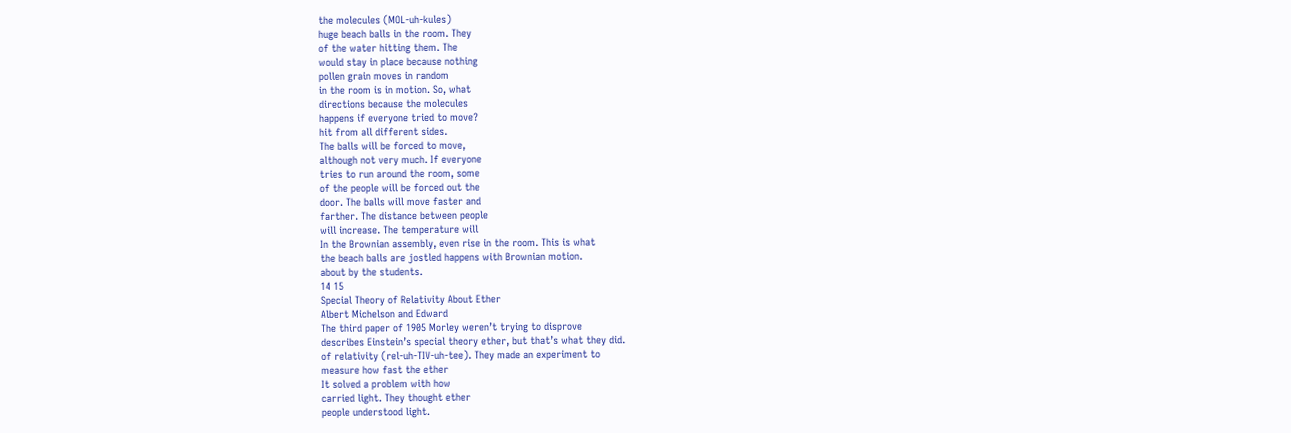the molecules (MOL-uh-kules)
huge beach balls in the room. They
of the water hitting them. The
would stay in place because nothing
pollen grain moves in random
in the room is in motion. So, what
directions because the molecules
happens if everyone tried to move?
hit from all different sides.
The balls will be forced to move,
although not very much. If everyone
tries to run around the room, some
of the people will be forced out the
door. The balls will move faster and
farther. The distance between people
will increase. The temperature will
In the Brownian assembly, even rise in the room. This is what
the beach balls are jostled happens with Brownian motion.
about by the students.
14 15
Special Theory of Relativity About Ether
Albert Michelson and Edward
The third paper of 1905 Morley weren’t trying to disprove
describes Einstein’s special theory ether, but that’s what they did.
of relativity (rel-uh-TIV-uh-tee). They made an experiment to
measure how fast the ether
It solved a problem with how
carried light. They thought ether
people understood light.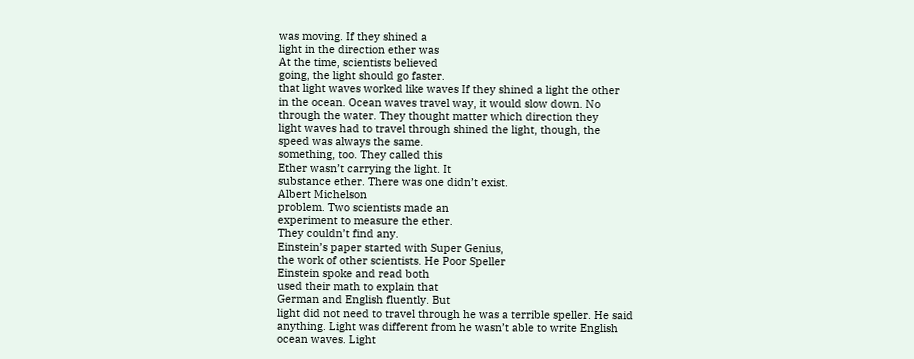was moving. If they shined a
light in the direction ether was
At the time, scientists believed
going, the light should go faster.
that light waves worked like waves If they shined a light the other
in the ocean. Ocean waves travel way, it would slow down. No
through the water. They thought matter which direction they
light waves had to travel through shined the light, though, the
speed was always the same.
something, too. They called this
Ether wasn’t carrying the light. It
substance ether. There was one didn’t exist.
Albert Michelson
problem. Two scientists made an
experiment to measure the ether.
They couldn’t find any.
Einstein’s paper started with Super Genius,
the work of other scientists. He Poor Speller
Einstein spoke and read both
used their math to explain that
German and English fluently. But
light did not need to travel through he was a terrible speller. He said
anything. Light was different from he wasn’t able to write English
ocean waves. Light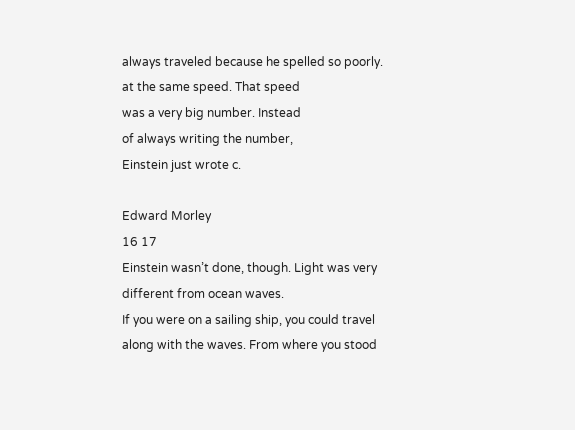always traveled because he spelled so poorly.
at the same speed. That speed
was a very big number. Instead
of always writing the number,
Einstein just wrote c.

Edward Morley
16 17
Einstein wasn’t done, though. Light was very
different from ocean waves.
If you were on a sailing ship, you could travel
along with the waves. From where you stood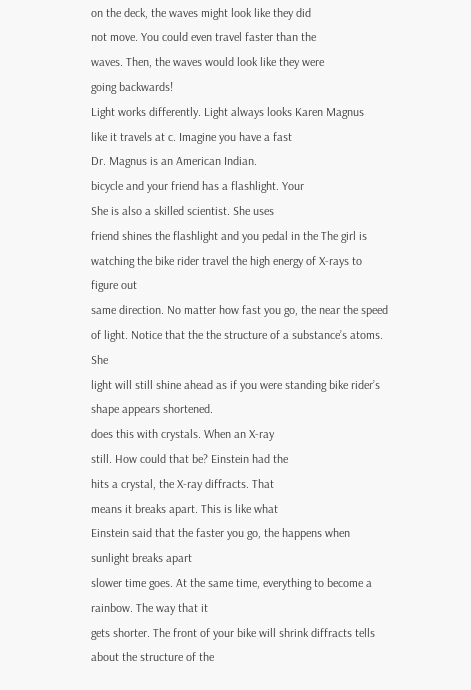on the deck, the waves might look like they did
not move. You could even travel faster than the
waves. Then, the waves would look like they were
going backwards!
Light works differently. Light always looks Karen Magnus
like it travels at c. Imagine you have a fast
Dr. Magnus is an American Indian.
bicycle and your friend has a flashlight. Your
She is also a skilled scientist. She uses
friend shines the flashlight and you pedal in the The girl is watching the bike rider travel the high energy of X-rays to figure out
same direction. No matter how fast you go, the near the speed of light. Notice that the the structure of a substance’s atoms. She
light will still shine ahead as if you were standing bike rider’s shape appears shortened.
does this with crystals. When an X-ray
still. How could that be? Einstein had the
hits a crystal, the X-ray diffracts. That
means it breaks apart. This is like what
Einstein said that the faster you go, the happens when sunlight breaks apart
slower time goes. At the same time, everything to become a rainbow. The way that it
gets shorter. The front of your bike will shrink diffracts tells about the structure of the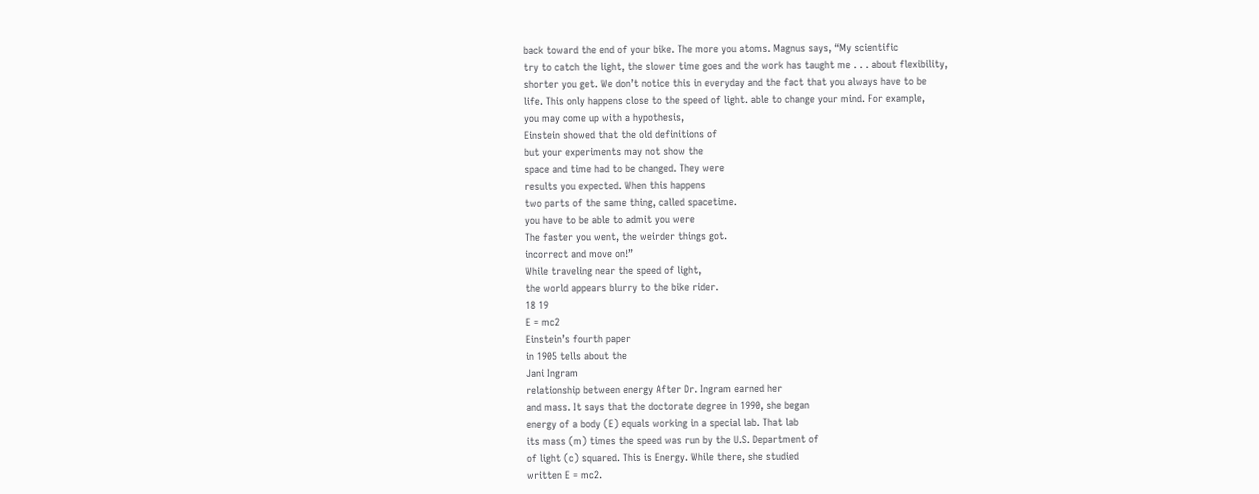back toward the end of your bike. The more you atoms. Magnus says, “My scientific
try to catch the light, the slower time goes and the work has taught me . . . about flexibility,
shorter you get. We don’t notice this in everyday and the fact that you always have to be
life. This only happens close to the speed of light. able to change your mind. For example,
you may come up with a hypothesis,
Einstein showed that the old definitions of
but your experiments may not show the
space and time had to be changed. They were
results you expected. When this happens
two parts of the same thing, called spacetime.
you have to be able to admit you were
The faster you went, the weirder things got.
incorrect and move on!”
While traveling near the speed of light,
the world appears blurry to the bike rider.
18 19
E = mc2
Einstein’s fourth paper
in 1905 tells about the
Jani Ingram
relationship between energy After Dr. Ingram earned her
and mass. It says that the doctorate degree in 1990, she began
energy of a body (E) equals working in a special lab. That lab
its mass (m) times the speed was run by the U.S. Department of
of light (c) squared. This is Energy. While there, she studied
written E = mc2.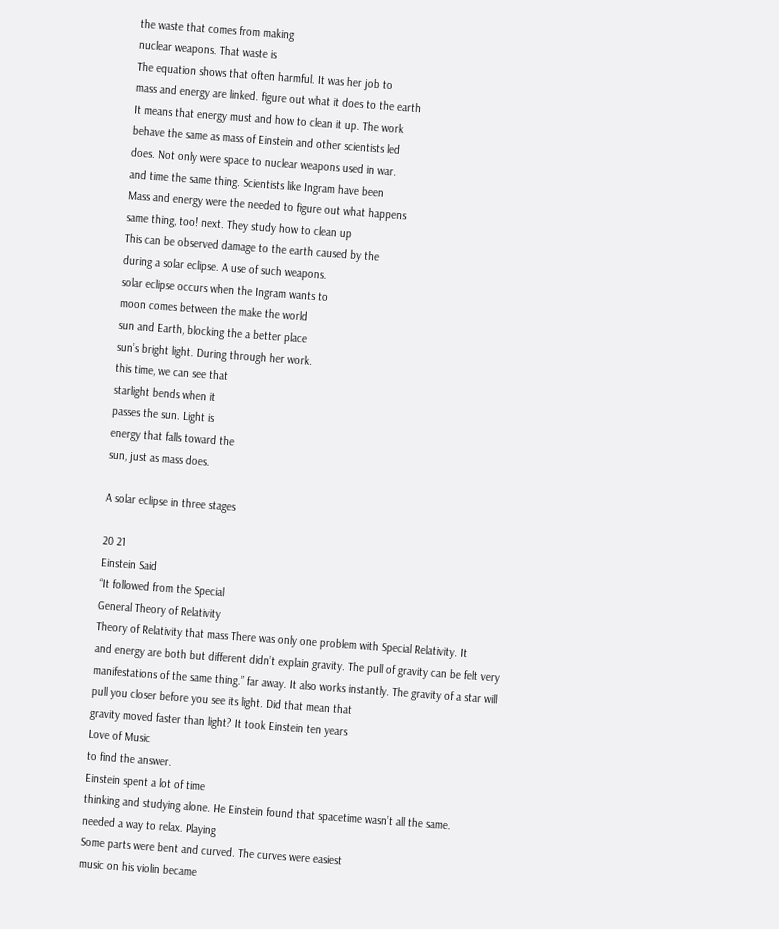the waste that comes from making
nuclear weapons. That waste is
The equation shows that often harmful. It was her job to
mass and energy are linked. figure out what it does to the earth
It means that energy must and how to clean it up. The work
behave the same as mass of Einstein and other scientists led
does. Not only were space to nuclear weapons used in war.
and time the same thing. Scientists like Ingram have been
Mass and energy were the needed to figure out what happens
same thing, too! next. They study how to clean up
This can be observed damage to the earth caused by the
during a solar eclipse. A use of such weapons.
solar eclipse occurs when the Ingram wants to
moon comes between the make the world
sun and Earth, blocking the a better place
sun’s bright light. During through her work.
this time, we can see that
starlight bends when it
passes the sun. Light is
energy that falls toward the
sun, just as mass does.

A solar eclipse in three stages

20 21
Einstein Said
“It followed from the Special
General Theory of Relativity
Theory of Relativity that mass There was only one problem with Special Relativity. It
and energy are both but different didn’t explain gravity. The pull of gravity can be felt very
manifestations of the same thing.” far away. It also works instantly. The gravity of a star will
pull you closer before you see its light. Did that mean that
gravity moved faster than light? It took Einstein ten years
Love of Music
to find the answer.
Einstein spent a lot of time
thinking and studying alone. He Einstein found that spacetime wasn’t all the same.
needed a way to relax. Playing
Some parts were bent and curved. The curves were easiest
music on his violin became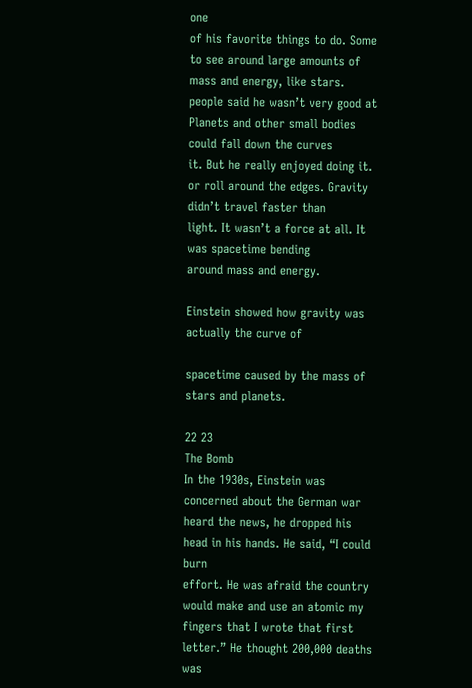one
of his favorite things to do. Some to see around large amounts of mass and energy, like stars.
people said he wasn’t very good at Planets and other small bodies could fall down the curves
it. But he really enjoyed doing it. or roll around the edges. Gravity didn’t travel faster than
light. It wasn’t a force at all. It was spacetime bending
around mass and energy.

Einstein showed how gravity was actually the curve of

spacetime caused by the mass of stars and planets.

22 23
The Bomb
In the 1930s, Einstein was concerned about the German war heard the news, he dropped his head in his hands. He said, “I could burn
effort. He was afraid the country would make and use an atomic my fingers that I wrote that first letter.” He thought 200,000 deaths was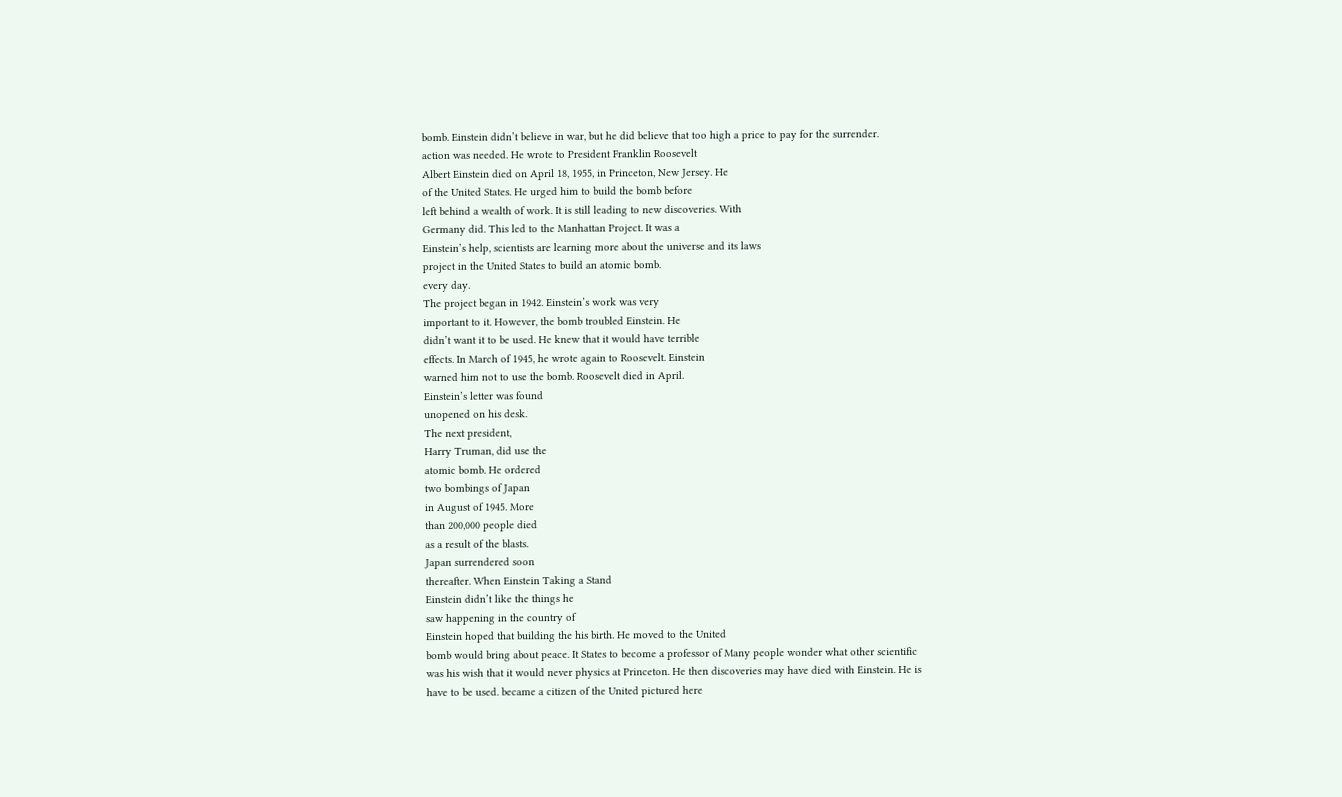bomb. Einstein didn’t believe in war, but he did believe that too high a price to pay for the surrender.
action was needed. He wrote to President Franklin Roosevelt
Albert Einstein died on April 18, 1955, in Princeton, New Jersey. He
of the United States. He urged him to build the bomb before
left behind a wealth of work. It is still leading to new discoveries. With
Germany did. This led to the Manhattan Project. It was a
Einstein’s help, scientists are learning more about the universe and its laws
project in the United States to build an atomic bomb.
every day.
The project began in 1942. Einstein’s work was very
important to it. However, the bomb troubled Einstein. He
didn’t want it to be used. He knew that it would have terrible
effects. In March of 1945, he wrote again to Roosevelt. Einstein
warned him not to use the bomb. Roosevelt died in April.
Einstein’s letter was found
unopened on his desk.
The next president,
Harry Truman, did use the
atomic bomb. He ordered
two bombings of Japan
in August of 1945. More
than 200,000 people died
as a result of the blasts.
Japan surrendered soon
thereafter. When Einstein Taking a Stand
Einstein didn’t like the things he
saw happening in the country of
Einstein hoped that building the his birth. He moved to the United
bomb would bring about peace. It States to become a professor of Many people wonder what other scientific
was his wish that it would never physics at Princeton. He then discoveries may have died with Einstein. He is
have to be used. became a citizen of the United pictured here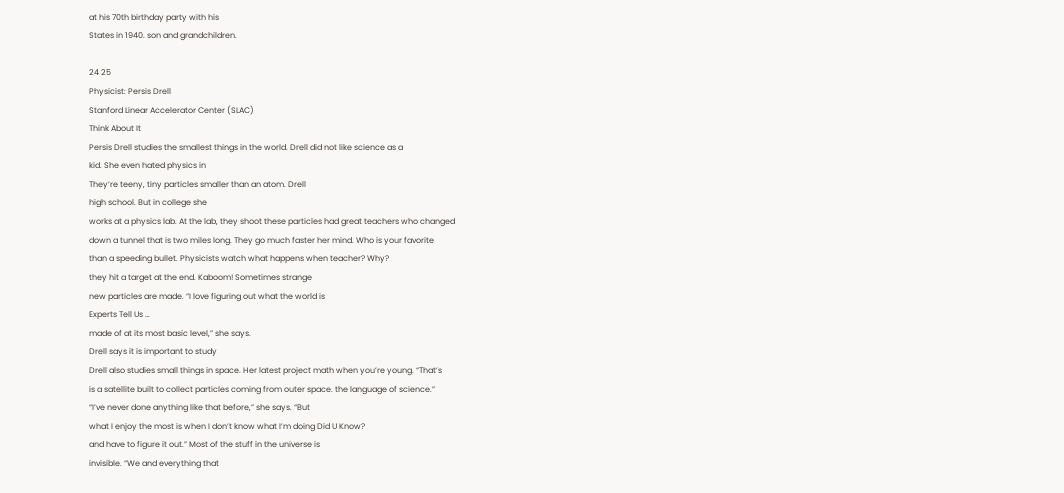at his 70th birthday party with his
States in 1940. son and grandchildren.

24 25
Physicist: Persis Drell
Stanford Linear Accelerator Center (SLAC)
Think About It
Persis Drell studies the smallest things in the world. Drell did not like science as a
kid. She even hated physics in
They’re teeny, tiny particles smaller than an atom. Drell
high school. But in college she
works at a physics lab. At the lab, they shoot these particles had great teachers who changed
down a tunnel that is two miles long. They go much faster her mind. Who is your favorite
than a speeding bullet. Physicists watch what happens when teacher? Why?
they hit a target at the end. Kaboom! Sometimes strange
new particles are made. “I love figuring out what the world is
Experts Tell Us …
made of at its most basic level,” she says.
Drell says it is important to study
Drell also studies small things in space. Her latest project math when you’re young. “That’s
is a satellite built to collect particles coming from outer space. the language of science.”
“I’ve never done anything like that before,” she says. “But
what I enjoy the most is when I don’t know what I’m doing Did U Know?
and have to figure it out.” Most of the stuff in the universe is
invisible. “We and everything that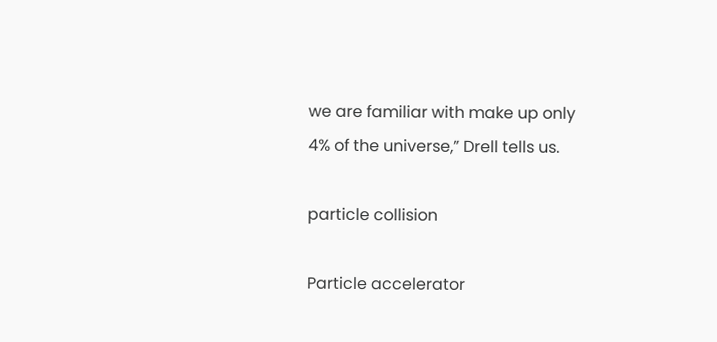we are familiar with make up only
4% of the universe,” Drell tells us.

particle collision

Particle accelerator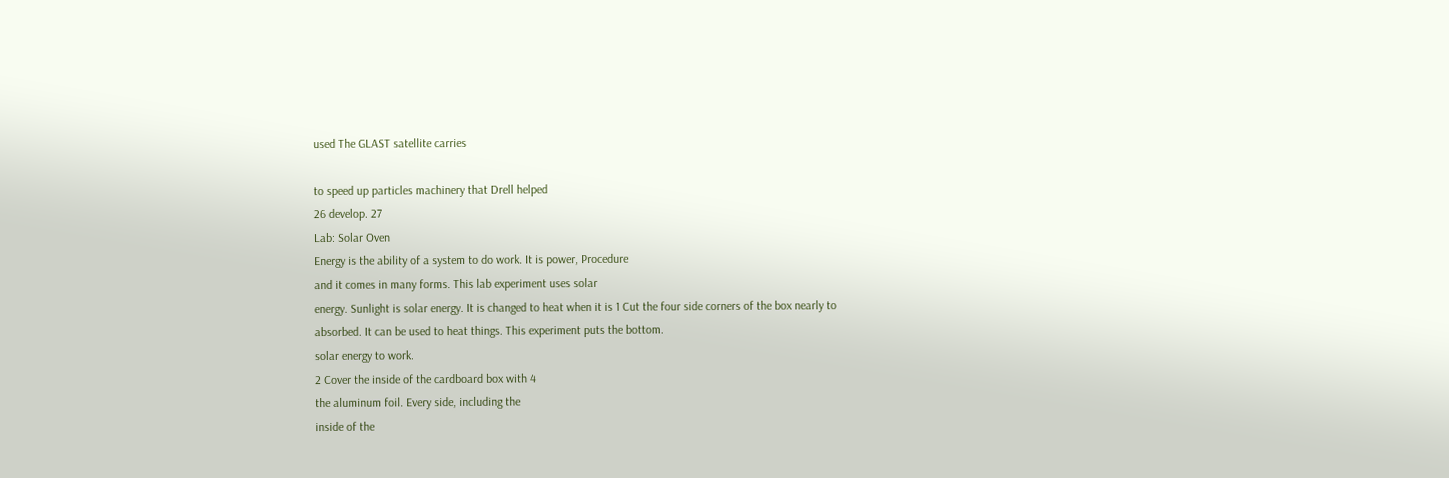used The GLAST satellite carries

to speed up particles machinery that Drell helped
26 develop. 27
Lab: Solar Oven
Energy is the ability of a system to do work. It is power, Procedure
and it comes in many forms. This lab experiment uses solar
energy. Sunlight is solar energy. It is changed to heat when it is 1 Cut the four side corners of the box nearly to
absorbed. It can be used to heat things. This experiment puts the bottom.
solar energy to work.
2 Cover the inside of the cardboard box with 4
the aluminum foil. Every side, including the
inside of the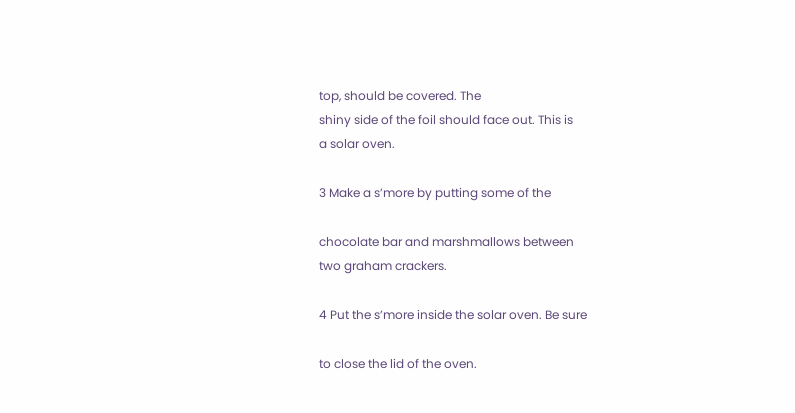top, should be covered. The
shiny side of the foil should face out. This is
a solar oven.

3 Make a s’more by putting some of the

chocolate bar and marshmallows between
two graham crackers.

4 Put the s’more inside the solar oven. Be sure

to close the lid of the oven.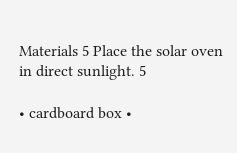Materials 5 Place the solar oven in direct sunlight. 5

• cardboard box •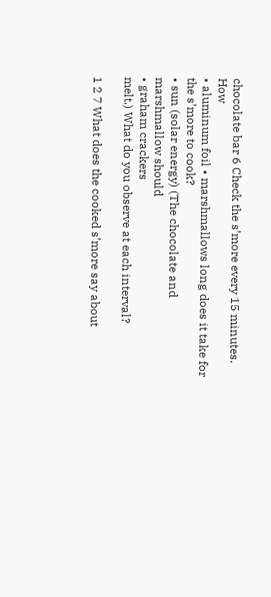chocolate bar 6 Check the s’more every 15 minutes. How
• aluminum foil • marshmallows long does it take for the s’more to cook?
• sun (solar energy) (The chocolate and marshmallow should
• graham crackers
melt.) What do you observe at each interval?

1 2 7 What does the cooked s’more say about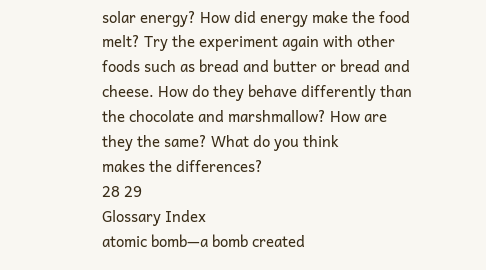solar energy? How did energy make the food
melt? Try the experiment again with other
foods such as bread and butter or bread and
cheese. How do they behave differently than
the chocolate and marshmallow? How are
they the same? What do you think
makes the differences?
28 29
Glossary Index
atomic bomb—a bomb created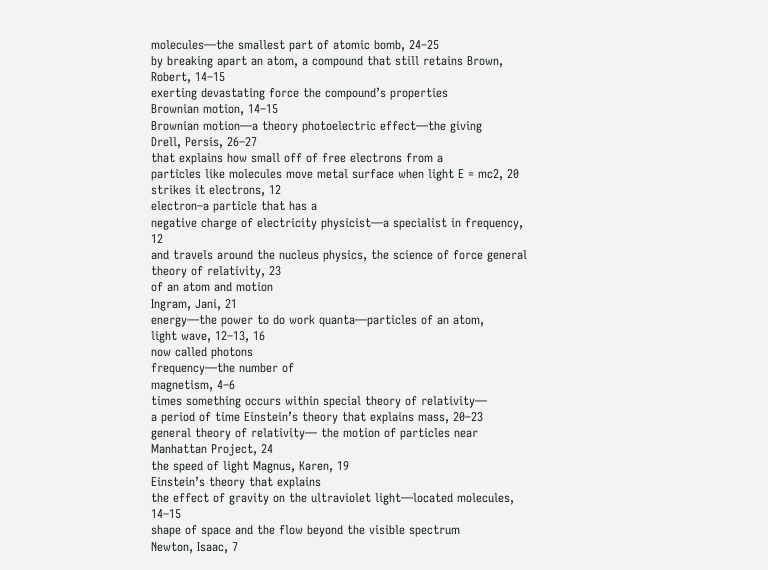molecules—the smallest part of atomic bomb, 24–25
by breaking apart an atom, a compound that still retains Brown, Robert, 14–15
exerting devastating force the compound’s properties
Brownian motion, 14–15
Brownian motion—a theory photoelectric effect—the giving
Drell, Persis, 26–27
that explains how small off of free electrons from a
particles like molecules move metal surface when light E = mc2, 20
strikes it electrons, 12
electron–a particle that has a
negative charge of electricity physicist—a specialist in frequency, 12
and travels around the nucleus physics, the science of force general theory of relativity, 23
of an atom and motion
Ingram, Jani, 21
energy—the power to do work quanta—particles of an atom,
light wave, 12–13, 16
now called photons
frequency—the number of
magnetism, 4–6
times something occurs within special theory of relativity—
a period of time Einstein’s theory that explains mass, 20–23
general theory of relativity— the motion of particles near Manhattan Project, 24
the speed of light Magnus, Karen, 19
Einstein’s theory that explains
the effect of gravity on the ultraviolet light—located molecules, 14–15
shape of space and the flow beyond the visible spectrum
Newton, Isaac, 7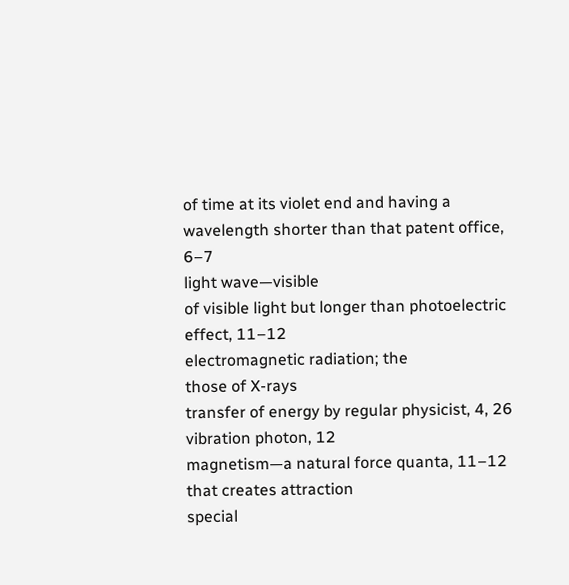of time at its violet end and having a
wavelength shorter than that patent office, 6–7
light wave—visible
of visible light but longer than photoelectric effect, 11–12
electromagnetic radiation; the
those of X-rays
transfer of energy by regular physicist, 4, 26
vibration photon, 12
magnetism—a natural force quanta, 11–12
that creates attraction
special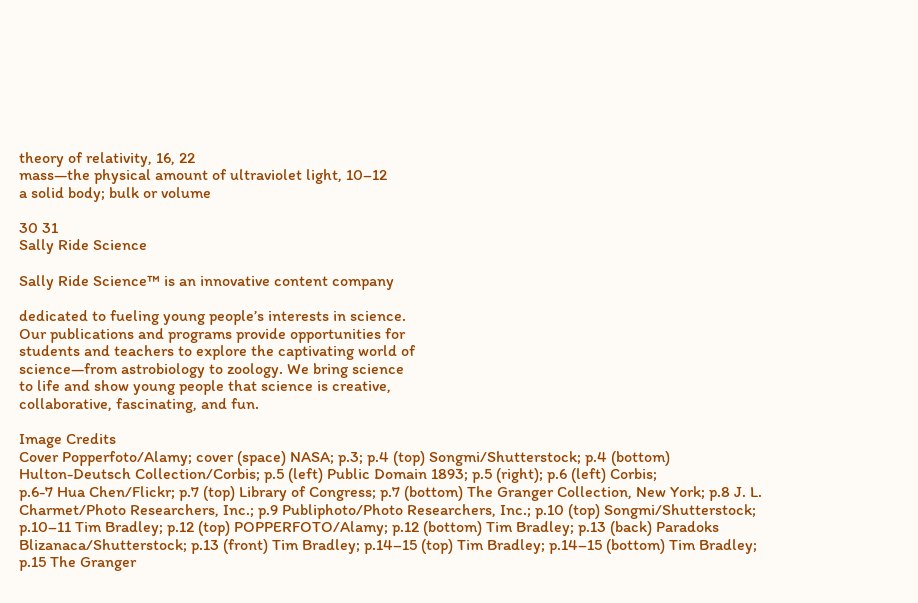theory of relativity, 16, 22
mass—the physical amount of ultraviolet light, 10–12
a solid body; bulk or volume

30 31
Sally Ride Science

Sally Ride Science™ is an innovative content company

dedicated to fueling young people’s interests in science.
Our publications and programs provide opportunities for
students and teachers to explore the captivating world of
science—from astrobiology to zoology. We bring science
to life and show young people that science is creative,
collaborative, fascinating, and fun.

Image Credits
Cover Popperfoto/Alamy; cover (space) NASA; p.3; p.4 (top) Songmi/Shutterstock; p.4 (bottom)
Hulton-Deutsch Collection/Corbis; p.5 (left) Public Domain 1893; p.5 (right); p.6 (left) Corbis;
p.6-7 Hua Chen/Flickr; p.7 (top) Library of Congress; p.7 (bottom) The Granger Collection, New York; p.8 J. L.
Charmet/Photo Researchers, Inc.; p.9 Publiphoto/Photo Researchers, Inc.; p.10 (top) Songmi/Shutterstock;
p.10–11 Tim Bradley; p.12 (top) POPPERFOTO/Alamy; p.12 (bottom) Tim Bradley; p.13 (back) Paradoks
Blizanaca/Shutterstock; p.13 (front) Tim Bradley; p.14–15 (top) Tim Bradley; p.14–15 (bottom) Tim Bradley;
p.15 The Granger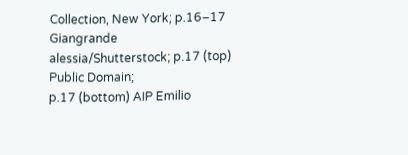Collection, New York; p.16–17 Giangrande alessia/Shutterstock; p.17 (top) Public Domain;
p.17 (bottom) AIP Emilio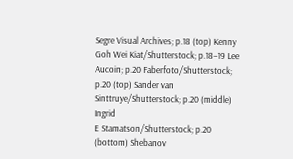Segre Visual Archives; p.18 (top) Kenny Goh Wei Kiat/Shutterstock; p.18–19 Lee
Aucoin; p.20 Faberfoto/Shutterstock; p.20 (top) Sander van Sinttruye/Shutterstock; p.20 (middle) Ingrid
E Stamatson/Shutterstock; p.20 (bottom) Shebanov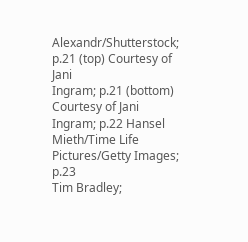Alexandr/Shutterstock; p.21 (top) Courtesy of Jani
Ingram; p.21 (bottom) Courtesy of Jani Ingram; p.22 Hansel Mieth/Time Life Pictures/Getty Images; p.23
Tim Bradley;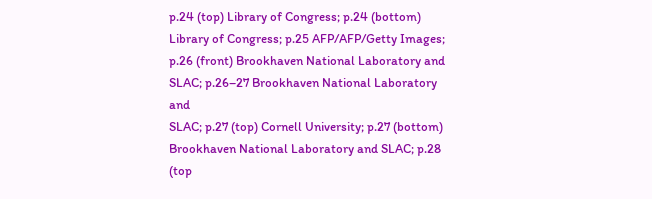p.24 (top) Library of Congress; p.24 (bottom) Library of Congress; p.25 AFP/AFP/Getty Images;
p.26 (front) Brookhaven National Laboratory and SLAC; p.26–27 Brookhaven National Laboratory and
SLAC; p.27 (top) Cornell University; p.27 (bottom) Brookhaven National Laboratory and SLAC; p.28 (top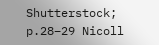Shutterstock; p.28–29 Nicoll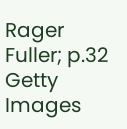Rager Fuller; p.32 Getty Images